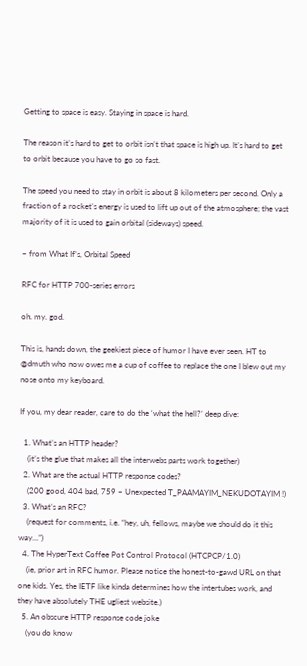Getting to space is easy. Staying in space is hard.

The reason it’s hard to get to orbit isn’t that space is high up. It’s hard to get to orbit because you have to go so fast.

The speed you need to stay in orbit is about 8 kilometers per second. Only a fraction of a rocket’s energy is used to lift up out of the atmosphere; the vast majority of it is used to gain orbital (sideways) speed.

~ from What If’s, Orbital Speed

RFC for HTTP 700-series errors

oh. my. god.

This is, hands down, the geekiest piece of humor I have ever seen. HT to @dmuth who now owes me a cup of coffee to replace the one I blew out my nose onto my keyboard.

If you, my dear reader, care to do the ‘what the hell?’ deep dive:

  1. What’s an HTTP header?
    (it’s the glue that makes all the interwebs parts work together)
  2. What are the actual HTTP response codes?
    (200 good, 404 bad, 759 – Unexpected T_PAAMAYIM_NEKUDOTAYIM !)
  3. What’s an RFC?
    (request for comments, i.e. “hey, uh, fellows, maybe we should do it this way…”)
  4. The HyperText Coffee Pot Control Protocol (HTCPCP/1.0)
    (ie, prior art in RFC humor. Please notice the honest-to-gawd URL on that one kids. Yes, the IETF like kinda determines how the intertubes work, and they have absolutely THE ugliest website.)
  5. An obscure HTTP response code joke
    (you do know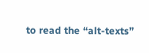to read the “alt-texts”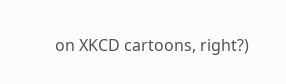on XKCD cartoons, right?)